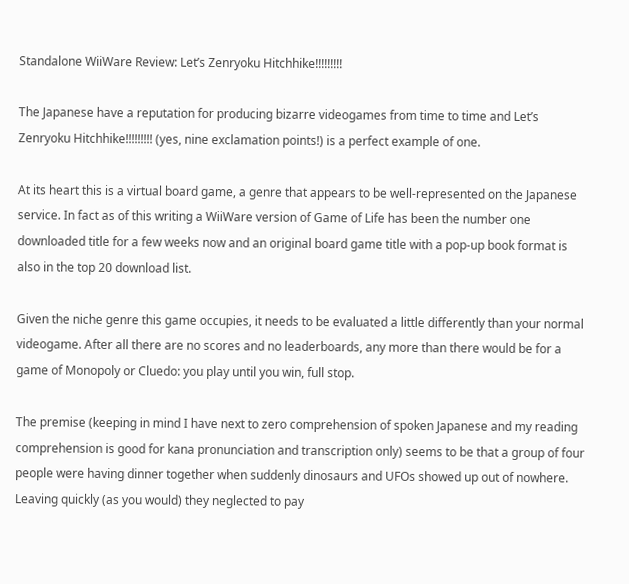Standalone WiiWare Review: Let’s Zenryoku Hitchhike!!!!!!!!!

The Japanese have a reputation for producing bizarre videogames from time to time and Let’s Zenryoku Hitchhike!!!!!!!!! (yes, nine exclamation points!) is a perfect example of one.

At its heart this is a virtual board game, a genre that appears to be well-represented on the Japanese service. In fact as of this writing a WiiWare version of Game of Life has been the number one downloaded title for a few weeks now and an original board game title with a pop-up book format is also in the top 20 download list.

Given the niche genre this game occupies, it needs to be evaluated a little differently than your normal videogame. After all there are no scores and no leaderboards, any more than there would be for a game of Monopoly or Cluedo: you play until you win, full stop.

The premise (keeping in mind I have next to zero comprehension of spoken Japanese and my reading comprehension is good for kana pronunciation and transcription only) seems to be that a group of four people were having dinner together when suddenly dinosaurs and UFOs showed up out of nowhere. Leaving quickly (as you would) they neglected to pay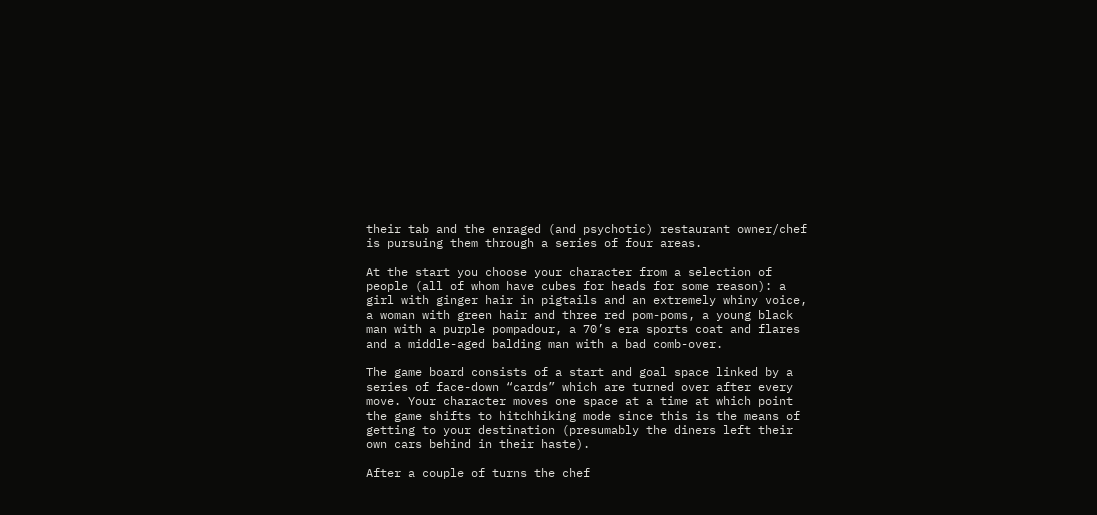their tab and the enraged (and psychotic) restaurant owner/chef is pursuing them through a series of four areas.

At the start you choose your character from a selection of people (all of whom have cubes for heads for some reason): a girl with ginger hair in pigtails and an extremely whiny voice, a woman with green hair and three red pom-poms, a young black man with a purple pompadour, a 70’s era sports coat and flares and a middle-aged balding man with a bad comb-over.

The game board consists of a start and goal space linked by a series of face-down “cards” which are turned over after every move. Your character moves one space at a time at which point the game shifts to hitchhiking mode since this is the means of getting to your destination (presumably the diners left their own cars behind in their haste).

After a couple of turns the chef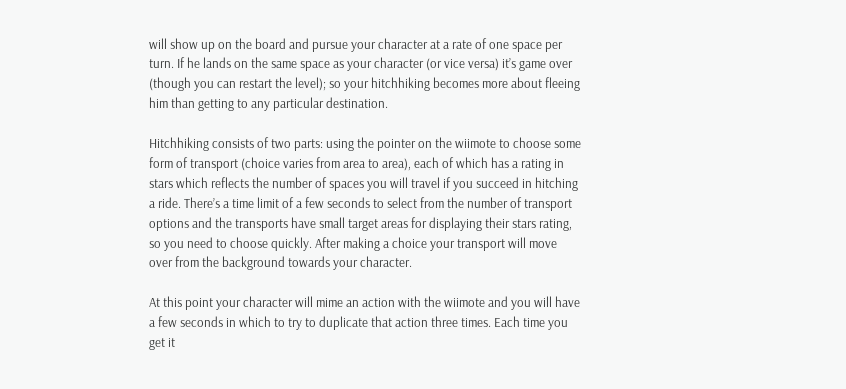will show up on the board and pursue your character at a rate of one space per turn. If he lands on the same space as your character (or vice versa) it’s game over (though you can restart the level); so your hitchhiking becomes more about fleeing him than getting to any particular destination.

Hitchhiking consists of two parts: using the pointer on the wiimote to choose some form of transport (choice varies from area to area), each of which has a rating in stars which reflects the number of spaces you will travel if you succeed in hitching a ride. There’s a time limit of a few seconds to select from the number of transport options and the transports have small target areas for displaying their stars rating, so you need to choose quickly. After making a choice your transport will move over from the background towards your character.

At this point your character will mime an action with the wiimote and you will have a few seconds in which to try to duplicate that action three times. Each time you get it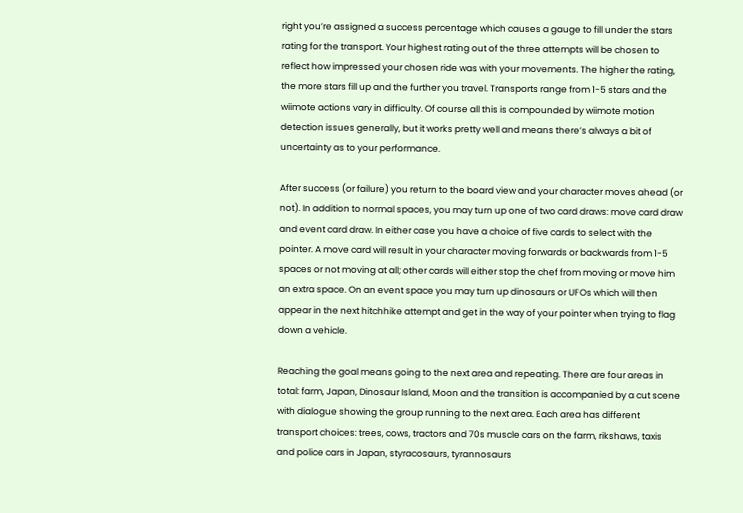right you’re assigned a success percentage which causes a gauge to fill under the stars rating for the transport. Your highest rating out of the three attempts will be chosen to reflect how impressed your chosen ride was with your movements. The higher the rating, the more stars fill up and the further you travel. Transports range from 1-5 stars and the wiimote actions vary in difficulty. Of course all this is compounded by wiimote motion detection issues generally, but it works pretty well and means there’s always a bit of uncertainty as to your performance.

After success (or failure) you return to the board view and your character moves ahead (or not). In addition to normal spaces, you may turn up one of two card draws: move card draw and event card draw. In either case you have a choice of five cards to select with the pointer. A move card will result in your character moving forwards or backwards from 1-5 spaces or not moving at all; other cards will either stop the chef from moving or move him an extra space. On an event space you may turn up dinosaurs or UFOs which will then appear in the next hitchhike attempt and get in the way of your pointer when trying to flag down a vehicle.

Reaching the goal means going to the next area and repeating. There are four areas in total: farm, Japan, Dinosaur Island, Moon and the transition is accompanied by a cut scene with dialogue showing the group running to the next area. Each area has different transport choices: trees, cows, tractors and 70s muscle cars on the farm, rikshaws, taxis and police cars in Japan, styracosaurs, tyrannosaurs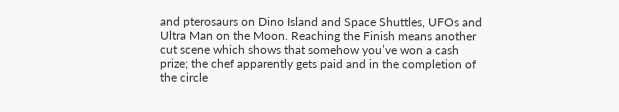and pterosaurs on Dino Island and Space Shuttles, UFOs and Ultra Man on the Moon. Reaching the Finish means another cut scene which shows that somehow you’ve won a cash prize; the chef apparently gets paid and in the completion of the circle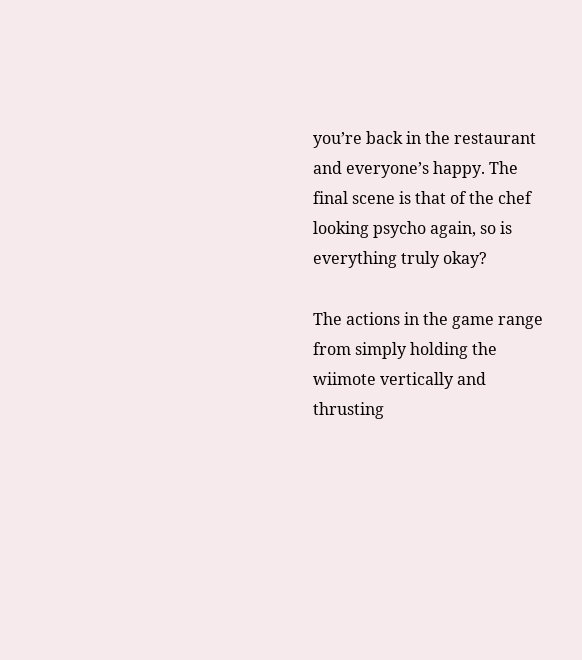you’re back in the restaurant and everyone’s happy. The final scene is that of the chef looking psycho again, so is everything truly okay?

The actions in the game range from simply holding the wiimote vertically and thrusting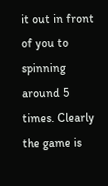it out in front of you to spinning around 5 times. Clearly the game is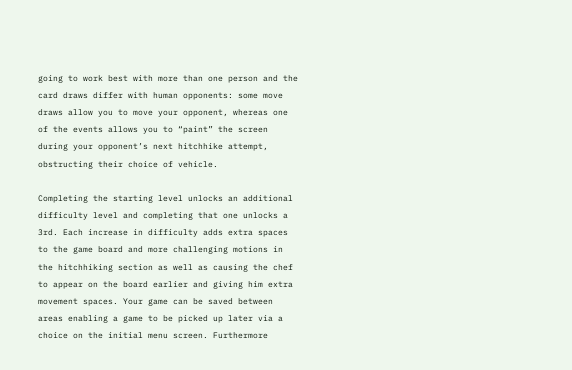going to work best with more than one person and the card draws differ with human opponents: some move draws allow you to move your opponent, whereas one of the events allows you to “paint” the screen during your opponent’s next hitchhike attempt, obstructing their choice of vehicle.

Completing the starting level unlocks an additional difficulty level and completing that one unlocks a 3rd. Each increase in difficulty adds extra spaces to the game board and more challenging motions in the hitchhiking section as well as causing the chef to appear on the board earlier and giving him extra movement spaces. Your game can be saved between areas enabling a game to be picked up later via a choice on the initial menu screen. Furthermore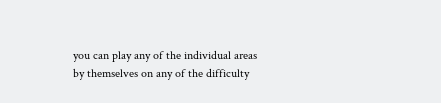you can play any of the individual areas by themselves on any of the difficulty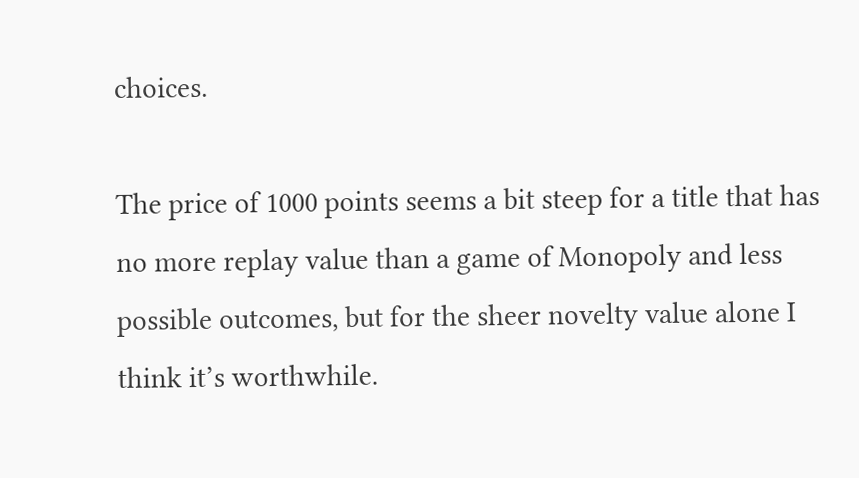choices.

The price of 1000 points seems a bit steep for a title that has no more replay value than a game of Monopoly and less possible outcomes, but for the sheer novelty value alone I think it’s worthwhile.